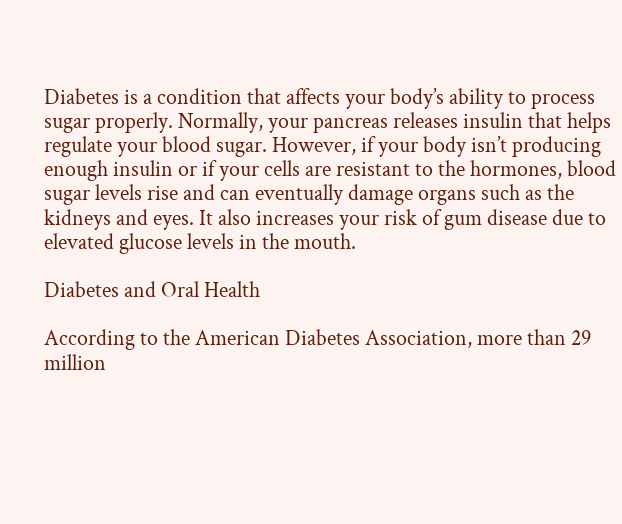Diabetes is a condition that affects your body’s ability to process sugar properly. Normally, your pancreas releases insulin that helps regulate your blood sugar. However, if your body isn’t producing enough insulin or if your cells are resistant to the hormones, blood sugar levels rise and can eventually damage organs such as the kidneys and eyes. It also increases your risk of gum disease due to elevated glucose levels in the mouth.

Diabetes and Oral Health

According to the American Diabetes Association, more than 29 million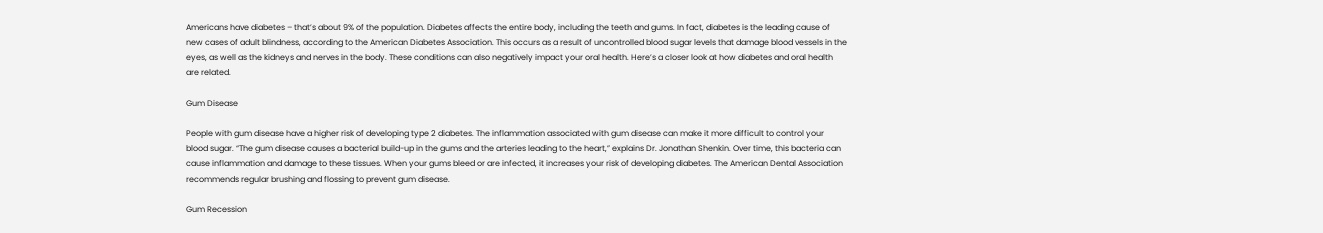Americans have diabetes – that’s about 9% of the population. Diabetes affects the entire body, including the teeth and gums. In fact, diabetes is the leading cause of new cases of adult blindness, according to the American Diabetes Association. This occurs as a result of uncontrolled blood sugar levels that damage blood vessels in the eyes, as well as the kidneys and nerves in the body. These conditions can also negatively impact your oral health. Here’s a closer look at how diabetes and oral health are related.

Gum Disease

People with gum disease have a higher risk of developing type 2 diabetes. The inflammation associated with gum disease can make it more difficult to control your blood sugar. “The gum disease causes a bacterial build-up in the gums and the arteries leading to the heart,” explains Dr. Jonathan Shenkin. Over time, this bacteria can cause inflammation and damage to these tissues. When your gums bleed or are infected, it increases your risk of developing diabetes. The American Dental Association recommends regular brushing and flossing to prevent gum disease.

Gum Recession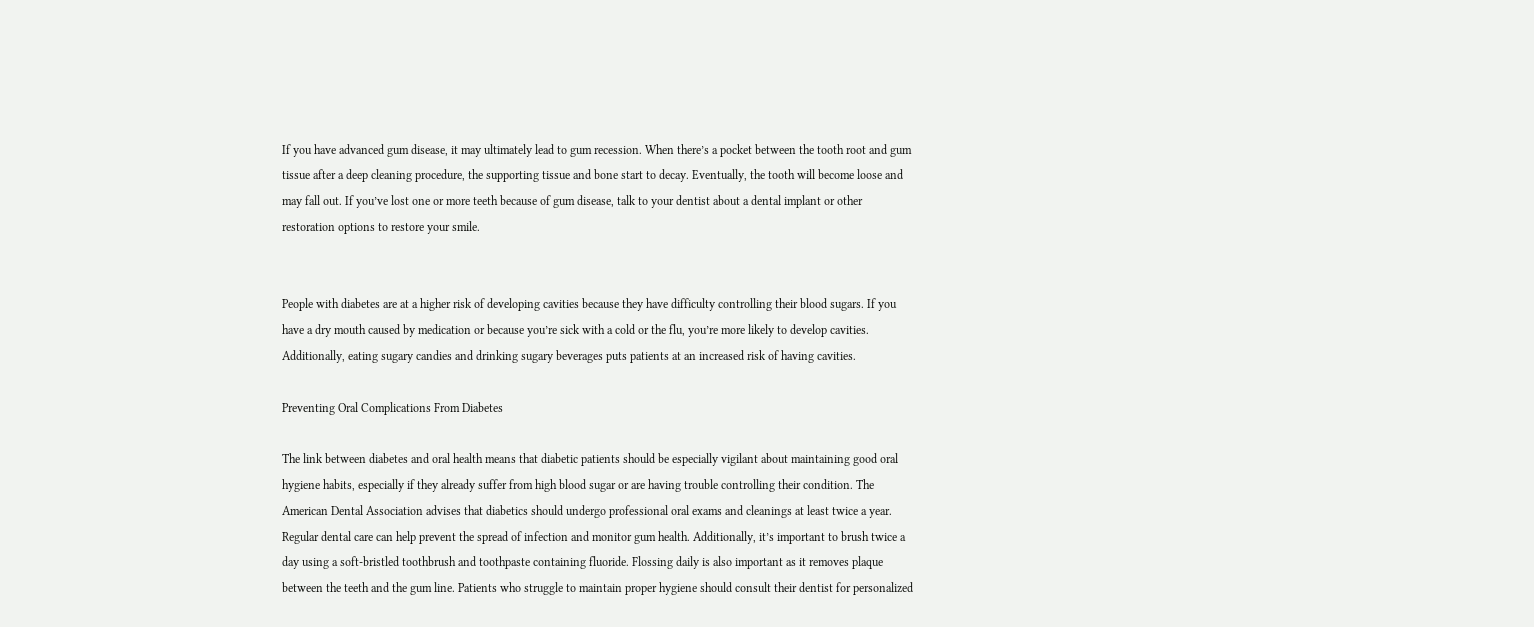If you have advanced gum disease, it may ultimately lead to gum recession. When there’s a pocket between the tooth root and gum tissue after a deep cleaning procedure, the supporting tissue and bone start to decay. Eventually, the tooth will become loose and may fall out. If you’ve lost one or more teeth because of gum disease, talk to your dentist about a dental implant or other restoration options to restore your smile.


People with diabetes are at a higher risk of developing cavities because they have difficulty controlling their blood sugars. If you have a dry mouth caused by medication or because you’re sick with a cold or the flu, you’re more likely to develop cavities. Additionally, eating sugary candies and drinking sugary beverages puts patients at an increased risk of having cavities.

Preventing Oral Complications From Diabetes

The link between diabetes and oral health means that diabetic patients should be especially vigilant about maintaining good oral hygiene habits, especially if they already suffer from high blood sugar or are having trouble controlling their condition. The American Dental Association advises that diabetics should undergo professional oral exams and cleanings at least twice a year. Regular dental care can help prevent the spread of infection and monitor gum health. Additionally, it’s important to brush twice a day using a soft-bristled toothbrush and toothpaste containing fluoride. Flossing daily is also important as it removes plaque between the teeth and the gum line. Patients who struggle to maintain proper hygiene should consult their dentist for personalized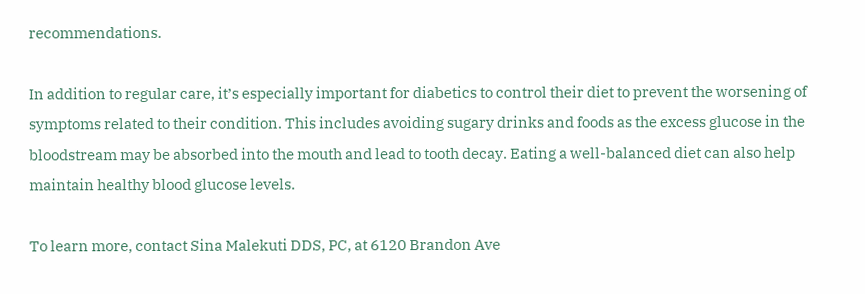recommendations.

In addition to regular care, it’s especially important for diabetics to control their diet to prevent the worsening of symptoms related to their condition. This includes avoiding sugary drinks and foods as the excess glucose in the bloodstream may be absorbed into the mouth and lead to tooth decay. Eating a well-balanced diet can also help maintain healthy blood glucose levels.

To learn more, contact Sina Malekuti DDS, PC, at 6120 Brandon Ave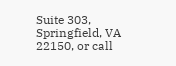Suite 303, Springfield, VA 22150, or call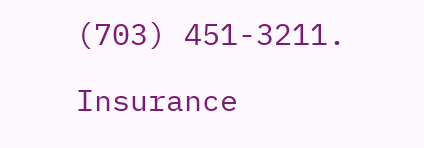(703) 451-3211.

Insurance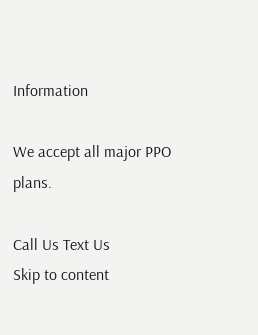Information

We accept all major PPO plans.

Call Us Text Us
Skip to content